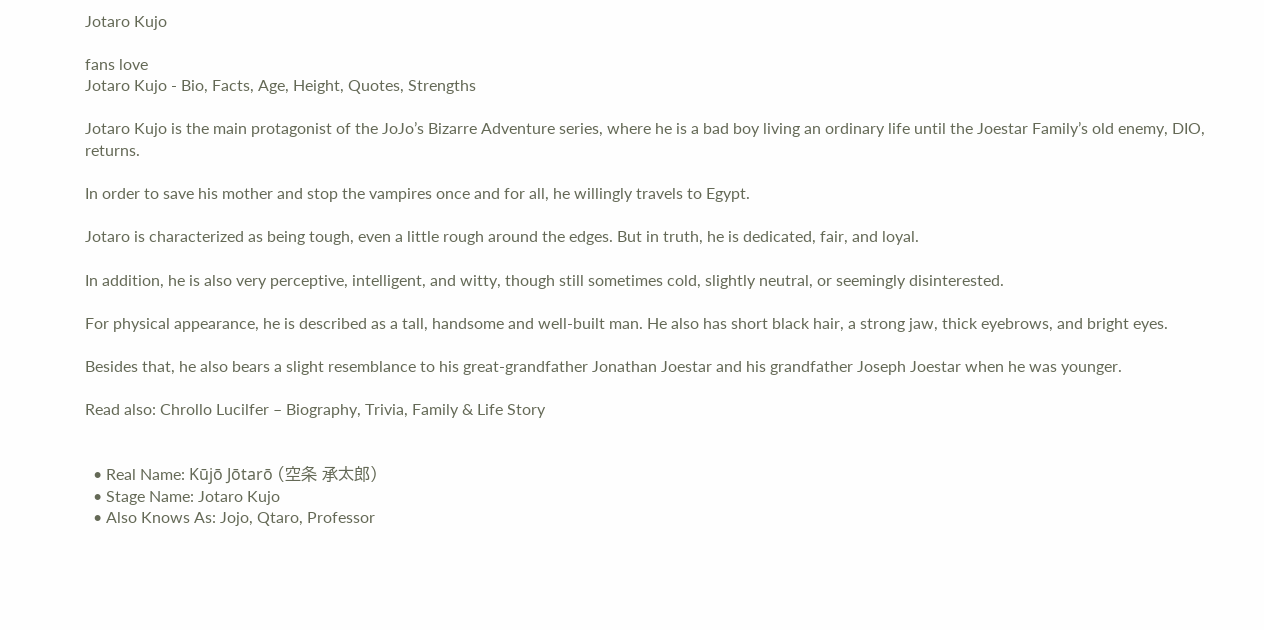Jotaro Kujo

fans love
Jotaro Kujo - Bio, Facts, Age, Height, Quotes, Strengths

Jotaro Kujo is the main protagonist of the JoJo’s Bizarre Adventure series, where he is a bad boy living an ordinary life until the Joestar Family’s old enemy, DIO, returns.

In order to save his mother and stop the vampires once and for all, he willingly travels to Egypt.

Jotaro is characterized as being tough, even a little rough around the edges. But in truth, he is dedicated, fair, and loyal.

In addition, he is also very perceptive, intelligent, and witty, though still sometimes cold, slightly neutral, or seemingly disinterested.

For physical appearance, he is described as a tall, handsome and well-built man. He also has short black hair, a strong jaw, thick eyebrows, and bright eyes.

Besides that, he also bears a slight resemblance to his great-grandfather Jonathan Joestar and his grandfather Joseph Joestar when he was younger.

Read also: Chrollo Lucilfer – Biography, Trivia, Family & Life Story


  • Real Name: Kūjō Jōtarō (空条 承太郎)
  • Stage Name: Jotaro Kujo
  • Also Knows As: Jojo, Qtaro, Professor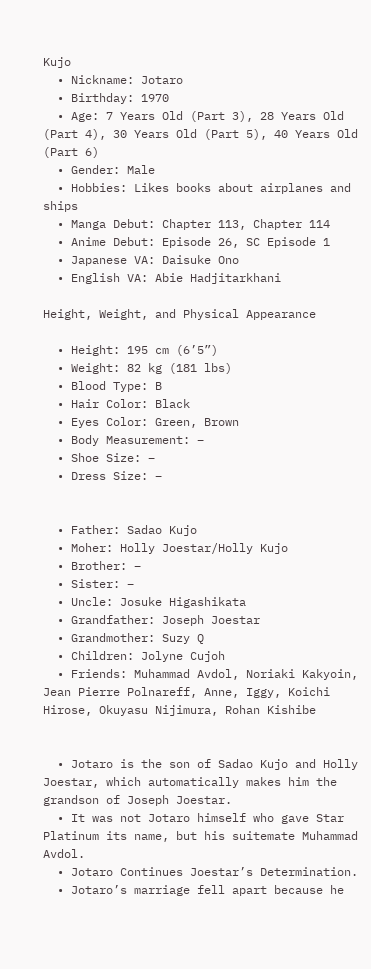Kujo
  • Nickname: Jotaro
  • Birthday: 1970
  • Age: 7 Years Old (Part 3), 28 Years Old (Part 4), 30 Years Old (Part 5), 40 Years Old (Part 6)
  • Gender: Male
  • Hobbies: Likes books about airplanes and ships
  • Manga Debut: Chapter 113, Chapter 114
  • Anime Debut: Episode 26, SC Episode 1
  • Japanese VA: Daisuke Ono
  • English VA: Abie Hadjitarkhani

Height, Weight, and Physical Appearance

  • Height: 195 cm (6’5”)
  • Weight: 82 kg (181 lbs)
  • Blood Type: B
  • Hair Color: Black
  • Eyes Color: Green, Brown
  • Body Measurement: –
  • Shoe Size: –
  • Dress Size: –


  • Father: Sadao Kujo
  • Moher: Holly Joestar/Holly Kujo
  • Brother: –
  • Sister: –
  • Uncle: Josuke Higashikata
  • Grandfather: Joseph Joestar
  • Grandmother: Suzy Q
  • Children: Jolyne Cujoh
  • Friends: Muhammad Avdol, Noriaki Kakyoin, Jean Pierre Polnareff, Anne, Iggy, Koichi Hirose, Okuyasu Nijimura, Rohan Kishibe


  • Jotaro is the son of Sadao Kujo and Holly Joestar, which automatically makes him the grandson of Joseph Joestar.
  • It was not Jotaro himself who gave Star Platinum its name, but his suitemate Muhammad Avdol.
  • Jotaro Continues Joestar’s Determination.
  • Jotaro’s marriage fell apart because he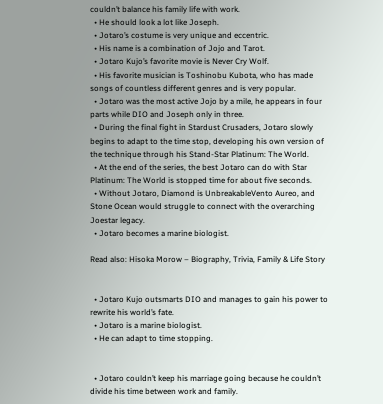couldn’t balance his family life with work.
  • He should look a lot like Joseph.
  • Jotaro’s costume is very unique and eccentric.
  • His name is a combination of Jojo and Tarot.
  • Jotaro Kujo’s favorite movie is Never Cry Wolf.
  • His favorite musician is Toshinobu Kubota, who has made songs of countless different genres and is very popular.
  • Jotaro was the most active Jojo by a mile, he appears in four parts while DIO and Joseph only in three.
  • During the final fight in Stardust Crusaders, Jotaro slowly begins to adapt to the time stop, developing his own version of the technique through his Stand-Star Platinum: The World.
  • At the end of the series, the best Jotaro can do with Star Platinum: The World is stopped time for about five seconds.
  • Without Jotaro, Diamond is UnbreakableVento Aureo, and Stone Ocean would struggle to connect with the overarching Joestar legacy.
  • Jotaro becomes a marine biologist.

Read also: Hisoka Morow – Biography, Trivia, Family & Life Story


  • Jotaro Kujo outsmarts DIO and manages to gain his power to rewrite his world’s fate.
  • Jotaro is a marine biologist.
  • He can adapt to time stopping.


  • Jotaro couldn’t keep his marriage going because he couldn’t divide his time between work and family.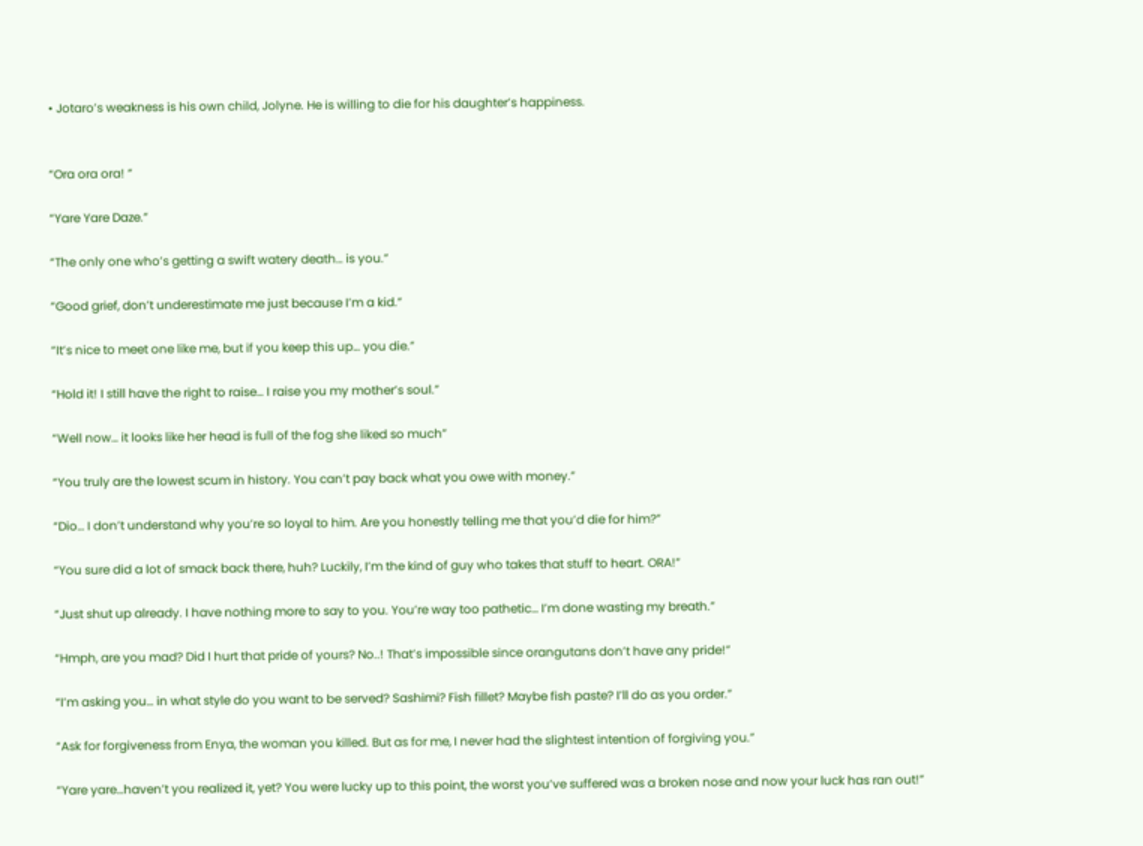• Jotaro’s weakness is his own child, Jolyne. He is willing to die for his daughter’s happiness.


“Ora ora ora! ”

“Yare Yare Daze.”

“The only one who’s getting a swift watery death… is you.”

“Good grief, don’t underestimate me just because I’m a kid.”

“It’s nice to meet one like me, but if you keep this up… you die.”

“Hold it! I still have the right to raise… I raise you my mother’s soul.”

“Well now… it looks like her head is full of the fog she liked so much”

“You truly are the lowest scum in history. You can’t pay back what you owe with money.”

“Dio… I don’t understand why you’re so loyal to him. Are you honestly telling me that you’d die for him?”

“You sure did a lot of smack back there, huh? Luckily, I’m the kind of guy who takes that stuff to heart. ORA!”

“Just shut up already. I have nothing more to say to you. You’re way too pathetic… I’m done wasting my breath.”

“Hmph, are you mad? Did I hurt that pride of yours? No..! That’s impossible since orangutans don’t have any pride!”

“I’m asking you… in what style do you want to be served? Sashimi? Fish fillet? Maybe fish paste? I’ll do as you order.”

“Ask for forgiveness from Enya, the woman you killed. But as for me, I never had the slightest intention of forgiving you.”

“Yare yare…haven’t you realized it, yet? You were lucky up to this point, the worst you’ve suffered was a broken nose and now your luck has ran out!”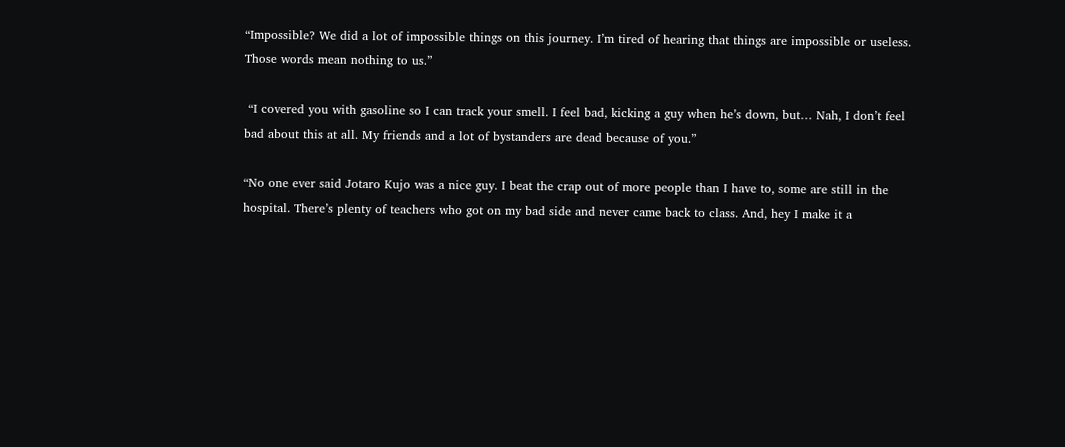“Impossible? We did a lot of impossible things on this journey. I’m tired of hearing that things are impossible or useless. Those words mean nothing to us.”

 “I covered you with gasoline so I can track your smell. I feel bad, kicking a guy when he’s down, but… Nah, I don’t feel bad about this at all. My friends and a lot of bystanders are dead because of you.”

“No one ever said Jotaro Kujo was a nice guy. I beat the crap out of more people than I have to, some are still in the hospital. There’s plenty of teachers who got on my bad side and never came back to class. And, hey I make it a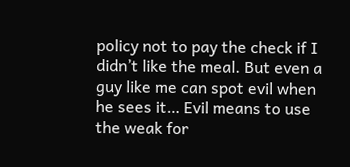policy not to pay the check if I didn’t like the meal. But even a guy like me can spot evil when he sees it… Evil means to use the weak for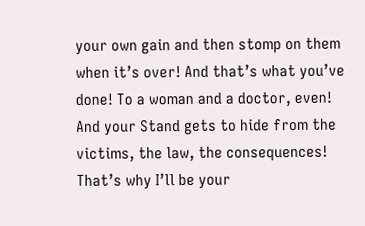your own gain and then stomp on them when it’s over! And that’s what you’ve done! To a woman and a doctor, even! And your Stand gets to hide from the victims, the law, the consequences! That’s why I’ll be your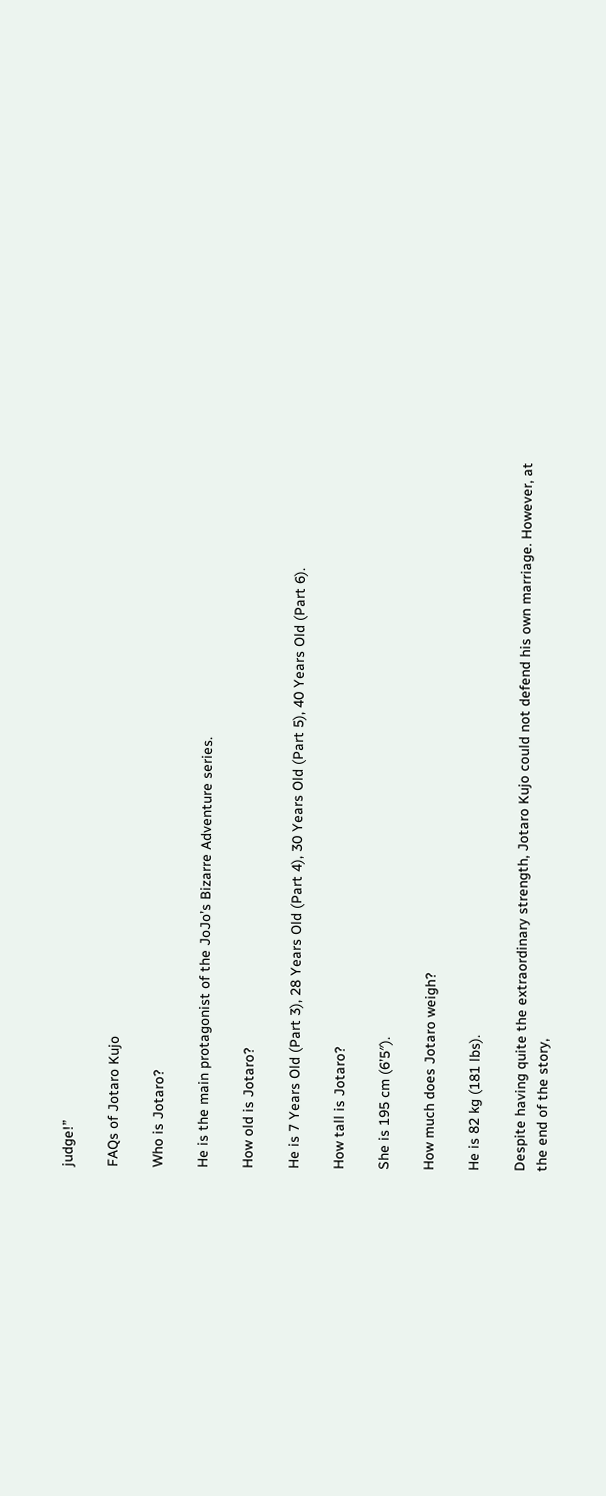judge!”

FAQs of Jotaro Kujo

Who is Jotaro?

He is the main protagonist of the JoJo’s Bizarre Adventure series.

How old is Jotaro?

He is 7 Years Old (Part 3), 28 Years Old (Part 4), 30 Years Old (Part 5), 40 Years Old (Part 6).

How tall is Jotaro?

She is 195 cm (6’5″).

How much does Jotaro weigh?

He is 82 kg (181 lbs).

Despite having quite the extraordinary strength, Jotaro Kujo could not defend his own marriage. However, at the end of the story,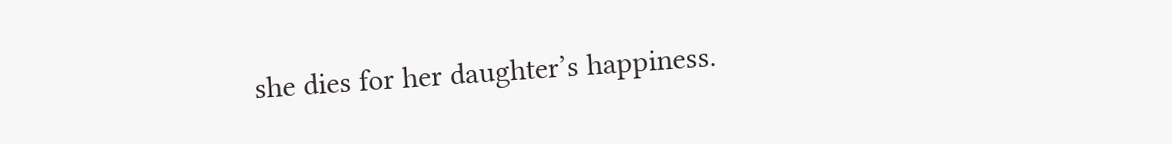she dies for her daughter’s happiness.